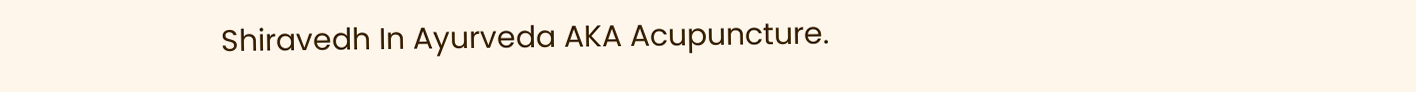Shiravedh In Ayurveda AKA Acupuncture.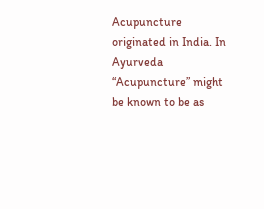Acupuncture originated in India. In Ayurveda “Acupuncture” might be known to be as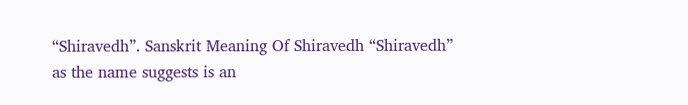“Shiravedh”. Sanskrit Meaning Of Shiravedh “Shiravedh” as the name suggests is an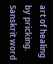art of healing by pricking. Sanskrit word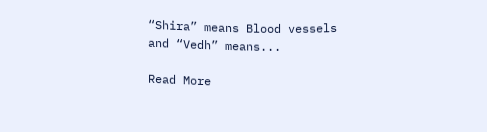“Shira” means Blood vessels and “Vedh” means...

Read More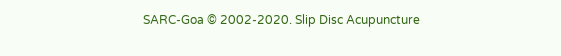SARC-Goa © 2002-2020. Slip Disc Acupuncture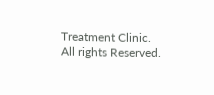Treatment Clinic. All rights Reserved.